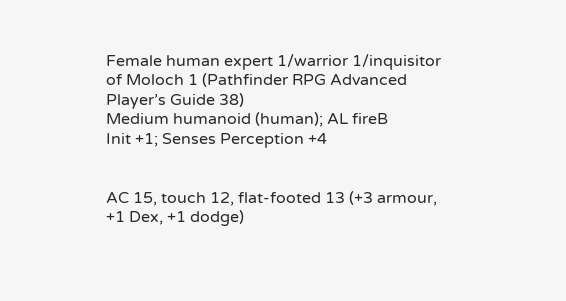Female human expert 1/warrior 1/inquisitor of Moloch 1 (Pathfinder RPG Advanced Player’s Guide 38)
Medium humanoid (human); AL fireB
Init +1; Senses Perception +4


AC 15, touch 12, flat-footed 13 (+3 armour, +1 Dex, +1 dodge)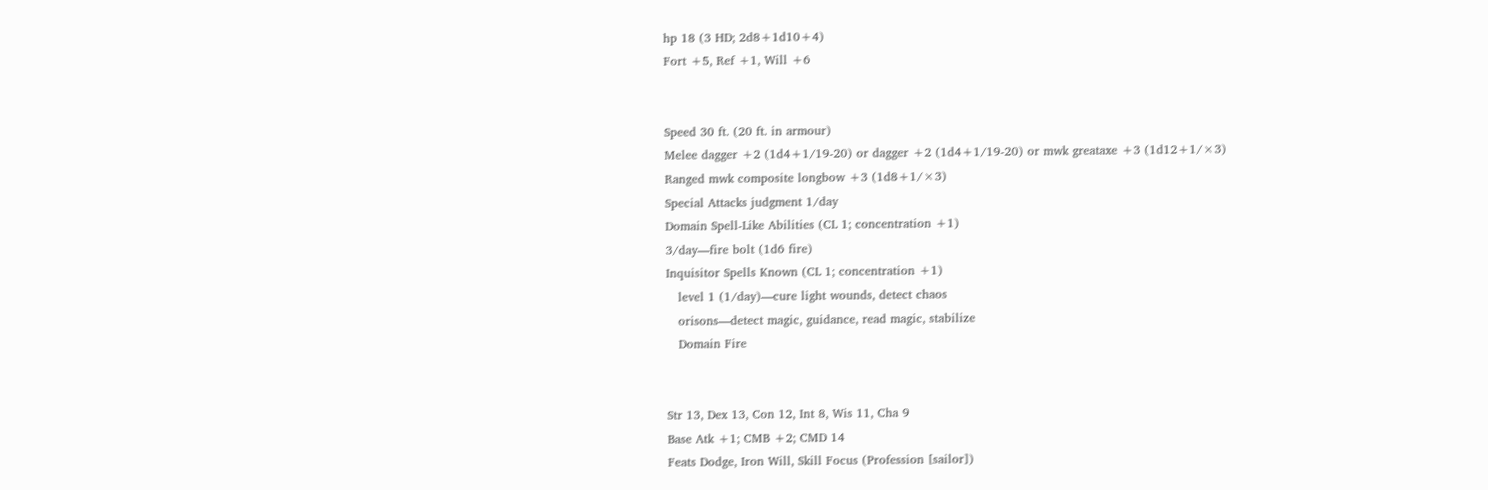hp 18 (3 HD; 2d8+1d10+4)
Fort +5, Ref +1, Will +6


Speed 30 ft. (20 ft. in armour)
Melee dagger +2 (1d4+1/19-20) or dagger +2 (1d4+1/19-20) or mwk greataxe +3 (1d12+1/×3)
Ranged mwk composite longbow +3 (1d8+1/×3)
Special Attacks judgment 1/day
Domain Spell-Like Abilities (CL 1; concentration +1)
3/day—fire bolt (1d6 fire)
Inquisitor Spells Known (CL 1; concentration +1)
   level 1 (1/day)—cure light wounds, detect chaos
   orisons—detect magic, guidance, read magic, stabilize
   Domain Fire


Str 13, Dex 13, Con 12, Int 8, Wis 11, Cha 9
Base Atk +1; CMB +2; CMD 14
Feats Dodge, Iron Will, Skill Focus (Profession [sailor])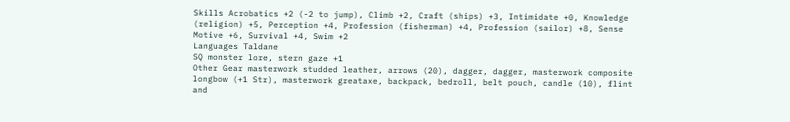Skills Acrobatics +2 (-2 to jump), Climb +2, Craft (ships) +3, Intimidate +0, Knowledge (religion) +5, Perception +4, Profession (fisherman) +4, Profession (sailor) +8, Sense Motive +6, Survival +4, Swim +2
Languages Taldane
SQ monster lore, stern gaze +1
Other Gear masterwork studded leather, arrows (20), dagger, dagger, masterwork composite longbow (+1 Str), masterwork greataxe, backpack, bedroll, belt pouch, candle (10), flint and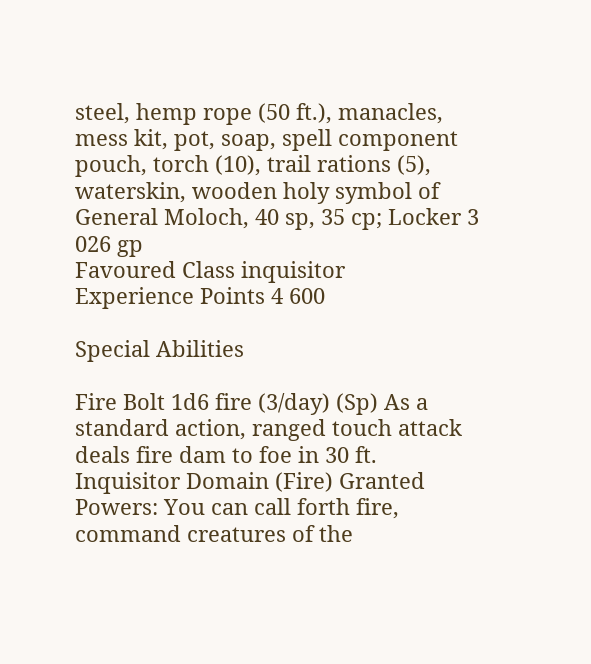steel, hemp rope (50 ft.), manacles, mess kit, pot, soap, spell component pouch, torch (10), trail rations (5), waterskin, wooden holy symbol of General Moloch, 40 sp, 35 cp; Locker 3 026 gp
Favoured Class inquisitor
Experience Points 4 600

Special Abilities

Fire Bolt 1d6 fire (3/day) (Sp) As a standard action, ranged touch attack deals fire dam to foe in 30 ft.
Inquisitor Domain (Fire) Granted Powers: You can call forth fire, command creatures of the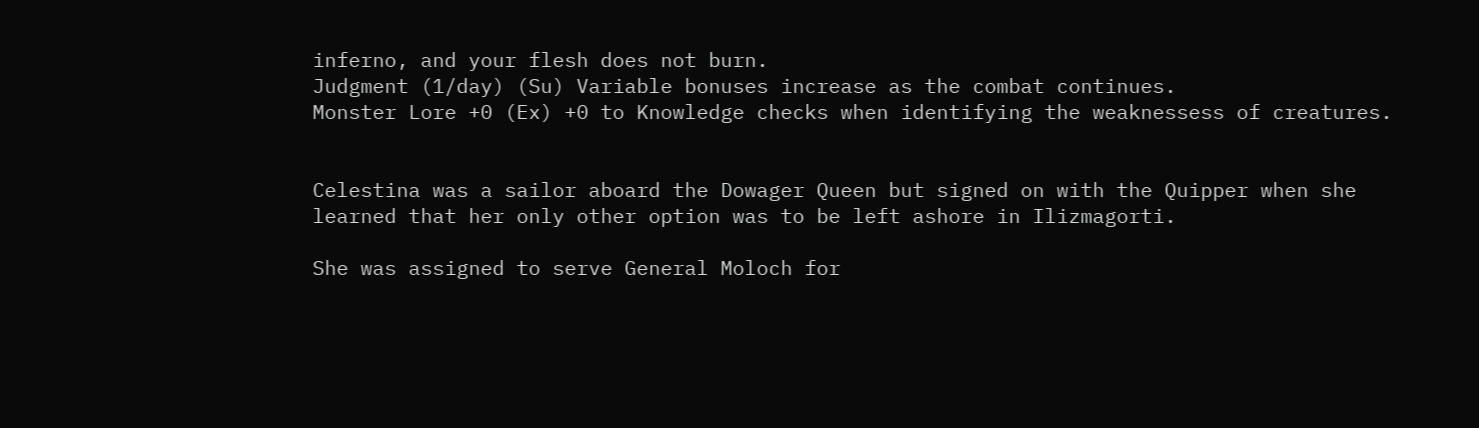inferno, and your flesh does not burn.
Judgment (1/day) (Su) Variable bonuses increase as the combat continues.
Monster Lore +0 (Ex) +0 to Knowledge checks when identifying the weaknessess of creatures.


Celestina was a sailor aboard the Dowager Queen but signed on with the Quipper when she learned that her only other option was to be left ashore in Ilizmagorti.

She was assigned to serve General Moloch for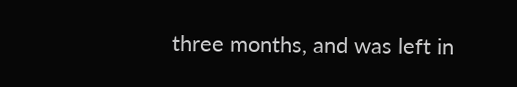three months, and was left in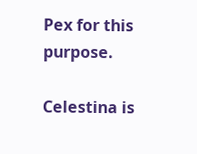Pex for this purpose.

Celestina is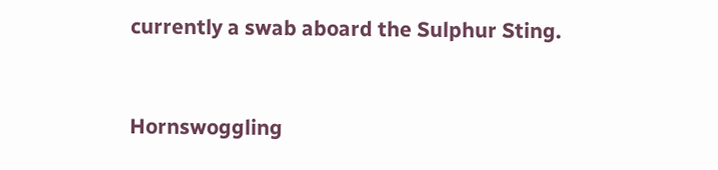currently a swab aboard the Sulphur Sting.


Hornswoggling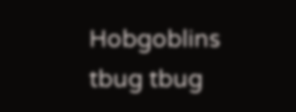Hobgoblins tbug tbug